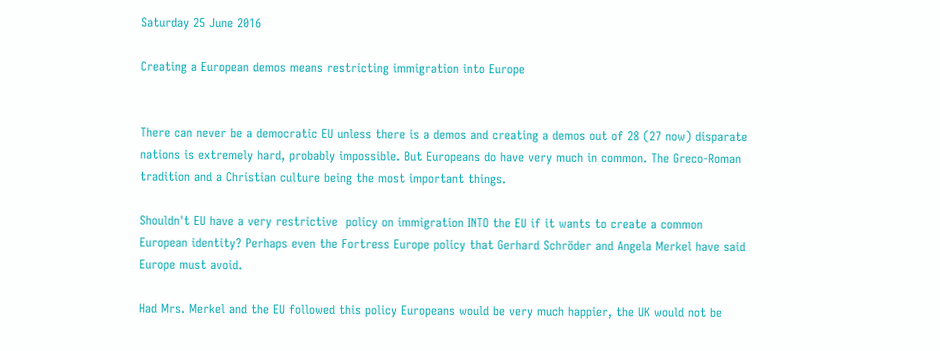Saturday 25 June 2016

Creating a European demos means restricting immigration into Europe


There can never be a democratic EU unless there is a demos and creating a demos out of 28 (27 now) disparate nations is extremely hard, probably impossible. But Europeans do have very much in common. The Greco-Roman tradition and a Christian culture being the most important things.

Shouldn't EU have a very restrictive  policy on immigration INTO the EU if it wants to create a common European identity? Perhaps even the Fortress Europe policy that Gerhard Schröder and Angela Merkel have said Europe must avoid.

Had Mrs. Merkel and the EU followed this policy Europeans would be very much happier, the UK would not be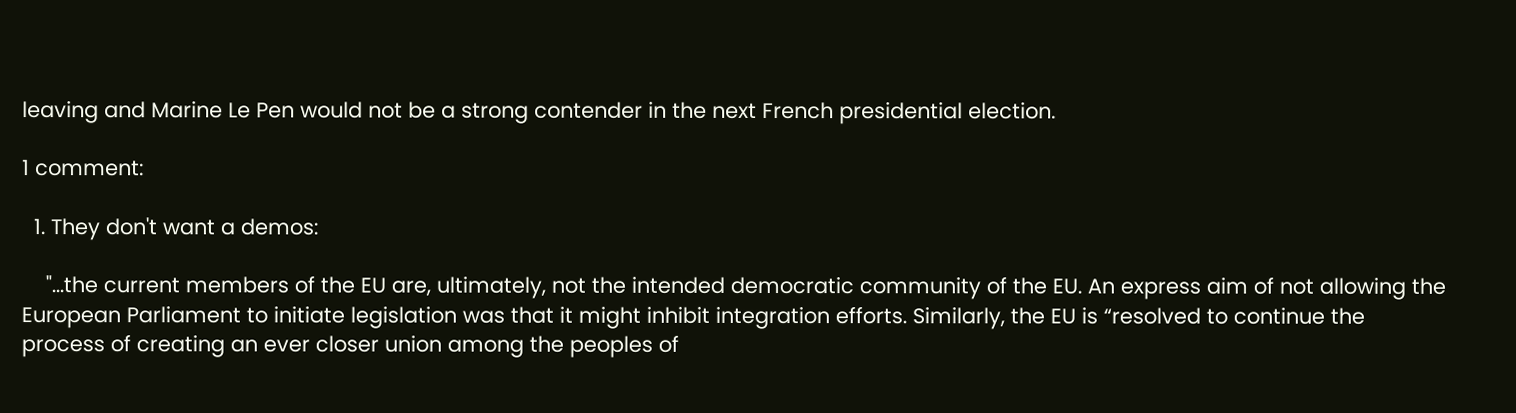leaving and Marine Le Pen would not be a strong contender in the next French presidential election.

1 comment:

  1. They don't want a demos:

    "...the current members of the EU are, ultimately, not the intended democratic community of the EU. An express aim of not allowing the European Parliament to initiate legislation was that it might inhibit integration efforts. Similarly, the EU is “resolved to continue the process of creating an ever closer union among the peoples of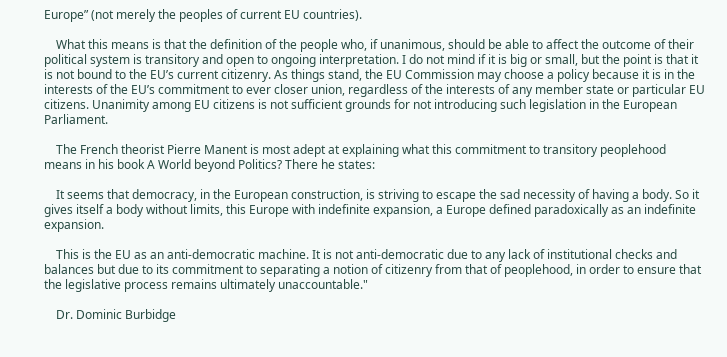Europe” (not merely the peoples of current EU countries).

    What this means is that the definition of the people who, if unanimous, should be able to affect the outcome of their political system is transitory and open to ongoing interpretation. I do not mind if it is big or small, but the point is that it is not bound to the EU’s current citizenry. As things stand, the EU Commission may choose a policy because it is in the interests of the EU’s commitment to ever closer union, regardless of the interests of any member state or particular EU citizens. Unanimity among EU citizens is not sufficient grounds for not introducing such legislation in the European Parliament.

    The French theorist Pierre Manent is most adept at explaining what this commitment to transitory peoplehood means in his book A World beyond Politics? There he states:

    It seems that democracy, in the European construction, is striving to escape the sad necessity of having a body. So it gives itself a body without limits, this Europe with indefinite expansion, a Europe defined paradoxically as an indefinite expansion.

    This is the EU as an anti-democratic machine. It is not anti-democratic due to any lack of institutional checks and balances but due to its commitment to separating a notion of citizenry from that of peoplehood, in order to ensure that the legislative process remains ultimately unaccountable."

    Dr. Dominic Burbidge